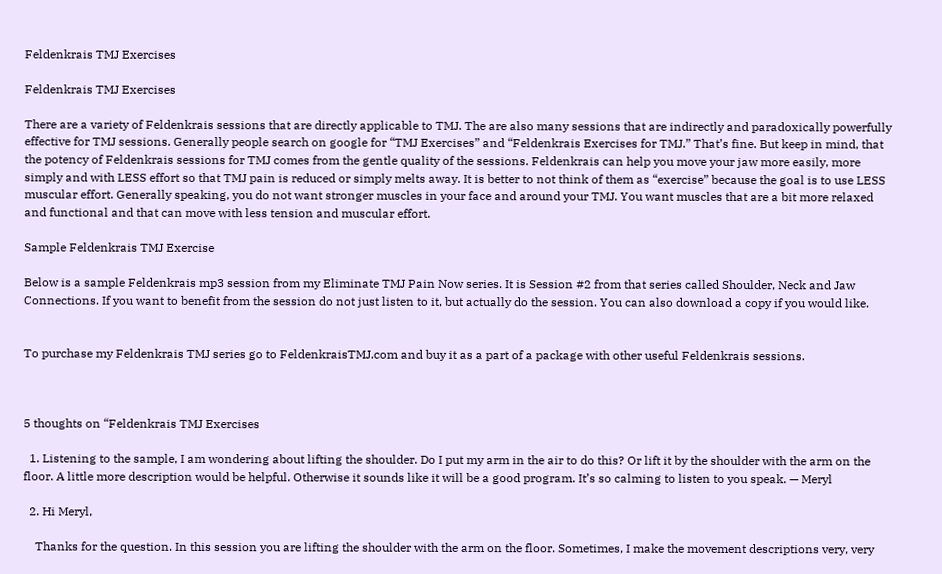Feldenkrais TMJ Exercises

Feldenkrais TMJ Exercises

There are a variety of Feldenkrais sessions that are directly applicable to TMJ. The are also many sessions that are indirectly and paradoxically powerfully effective for TMJ sessions. Generally people search on google for “TMJ Exercises” and “Feldenkrais Exercises for TMJ.” That’s fine. But keep in mind, that the potency of Feldenkrais sessions for TMJ comes from the gentle quality of the sessions. Feldenkrais can help you move your jaw more easily, more simply and with LESS effort so that TMJ pain is reduced or simply melts away. It is better to not think of them as “exercise” because the goal is to use LESS muscular effort. Generally speaking, you do not want stronger muscles in your face and around your TMJ. You want muscles that are a bit more relaxed and functional and that can move with less tension and muscular effort.

Sample Feldenkrais TMJ Exercise

Below is a sample Feldenkrais mp3 session from my Eliminate TMJ Pain Now series. It is Session #2 from that series called Shoulder, Neck and Jaw Connections. If you want to benefit from the session do not just listen to it, but actually do the session. You can also download a copy if you would like.


To purchase my Feldenkrais TMJ series go to FeldenkraisTMJ.com and buy it as a part of a package with other useful Feldenkrais sessions.



5 thoughts on “Feldenkrais TMJ Exercises

  1. Listening to the sample, I am wondering about lifting the shoulder. Do I put my arm in the air to do this? Or lift it by the shoulder with the arm on the floor. A little more description would be helpful. Otherwise it sounds like it will be a good program. It’s so calming to listen to you speak. — Meryl

  2. Hi Meryl,

    Thanks for the question. In this session you are lifting the shoulder with the arm on the floor. Sometimes, I make the movement descriptions very, very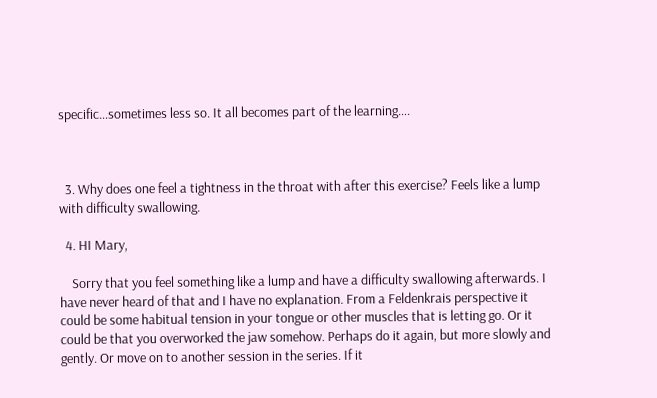specific…sometimes less so. It all becomes part of the learning….



  3. Why does one feel a tightness in the throat with after this exercise? Feels like a lump with difficulty swallowing.

  4. HI Mary,

    Sorry that you feel something like a lump and have a difficulty swallowing afterwards. I have never heard of that and I have no explanation. From a Feldenkrais perspective it could be some habitual tension in your tongue or other muscles that is letting go. Or it could be that you overworked the jaw somehow. Perhaps do it again, but more slowly and gently. Or move on to another session in the series. If it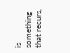is something that recurs,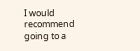I would recommend going to a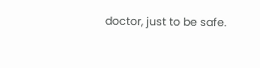doctor, just to be safe.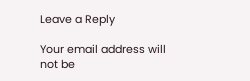Leave a Reply

Your email address will not be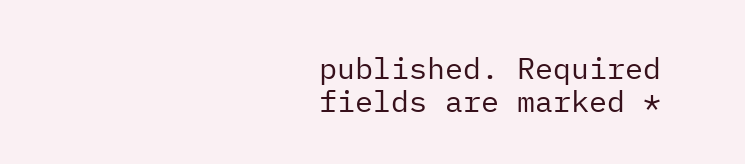published. Required fields are marked *